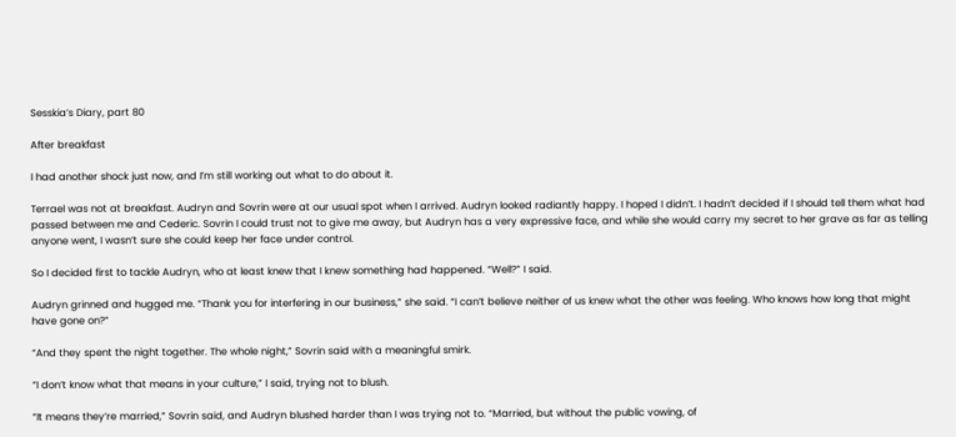Sesskia’s Diary, part 80

After breakfast

I had another shock just now, and I’m still working out what to do about it.

Terrael was not at breakfast. Audryn and Sovrin were at our usual spot when I arrived. Audryn looked radiantly happy. I hoped I didn’t. I hadn’t decided if I should tell them what had passed between me and Cederic. Sovrin I could trust not to give me away, but Audryn has a very expressive face, and while she would carry my secret to her grave as far as telling anyone went, I wasn’t sure she could keep her face under control.

So I decided first to tackle Audryn, who at least knew that I knew something had happened. “Well?” I said.

Audryn grinned and hugged me. “Thank you for interfering in our business,” she said. “I can’t believe neither of us knew what the other was feeling. Who knows how long that might have gone on?”

“And they spent the night together. The whole night,” Sovrin said with a meaningful smirk.

“I don’t know what that means in your culture,” I said, trying not to blush.

“It means they’re married,” Sovrin said, and Audryn blushed harder than I was trying not to. “Married, but without the public vowing, of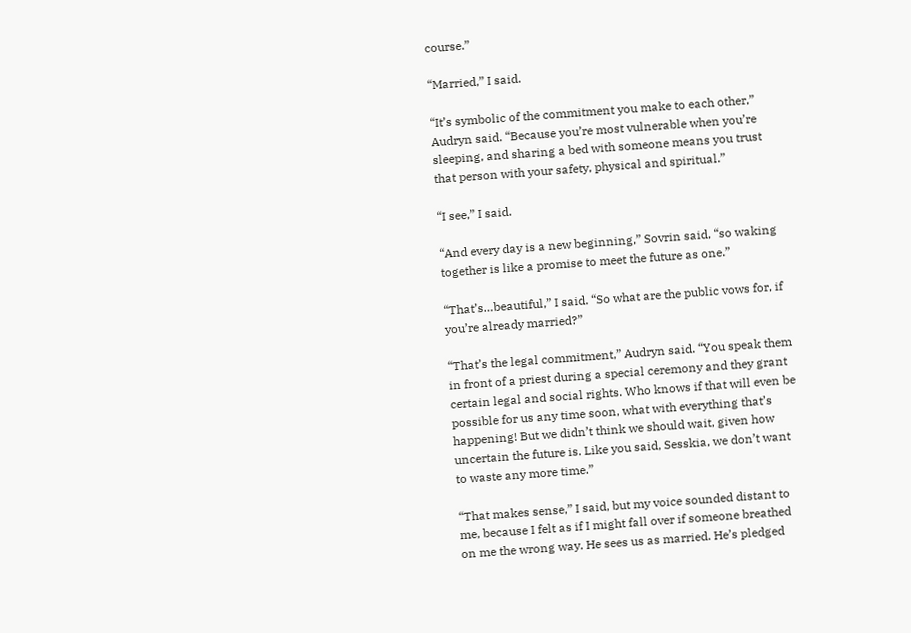course.”

“Married,” I said.

“It’s symbolic of the commitment you make to each other,” Audryn said. “Because you’re most vulnerable when you’re sleeping, and sharing a bed with someone means you trust that person with your safety, physical and spiritual.”

“I see,” I said.

“And every day is a new beginning,” Sovrin said, “so waking together is like a promise to meet the future as one.”

“That’s…beautiful,” I said. “So what are the public vows for, if you’re already married?”

“That’s the legal commitment,” Audryn said. “You speak them in front of a priest during a special ceremony and they grant certain legal and social rights. Who knows if that will even be possible for us any time soon, what with everything that’s happening! But we didn’t think we should wait, given how uncertain the future is. Like you said, Sesskia, we don’t want to waste any more time.”

“That makes sense,” I said, but my voice sounded distant to me, because I felt as if I might fall over if someone breathed on me the wrong way. He sees us as married. He’s pledged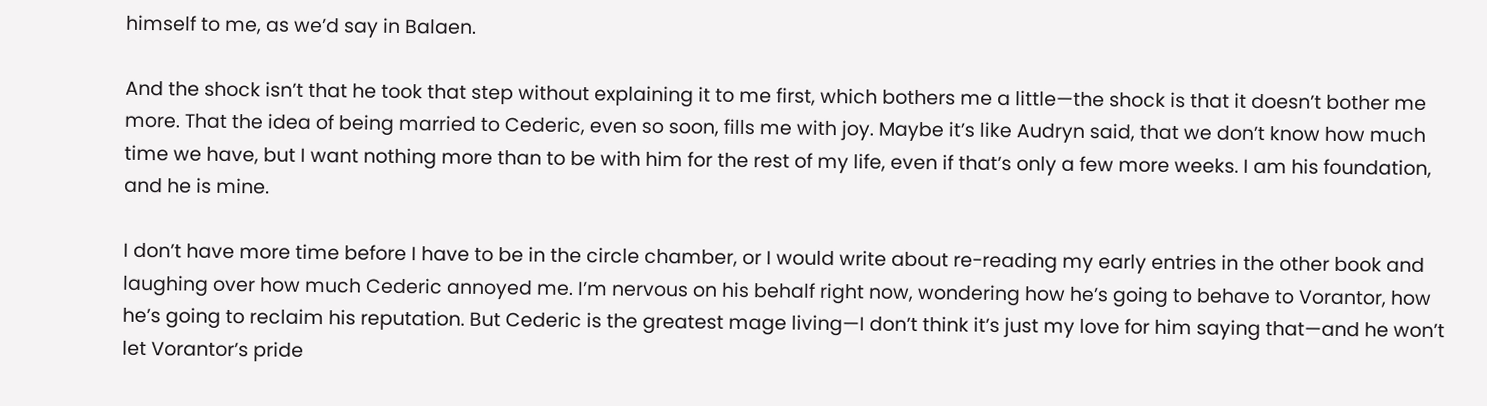himself to me, as we’d say in Balaen.

And the shock isn’t that he took that step without explaining it to me first, which bothers me a little—the shock is that it doesn’t bother me more. That the idea of being married to Cederic, even so soon, fills me with joy. Maybe it’s like Audryn said, that we don’t know how much time we have, but I want nothing more than to be with him for the rest of my life, even if that’s only a few more weeks. I am his foundation, and he is mine.

I don’t have more time before I have to be in the circle chamber, or I would write about re-reading my early entries in the other book and laughing over how much Cederic annoyed me. I’m nervous on his behalf right now, wondering how he’s going to behave to Vorantor, how he’s going to reclaim his reputation. But Cederic is the greatest mage living—I don’t think it’s just my love for him saying that—and he won’t let Vorantor’s pride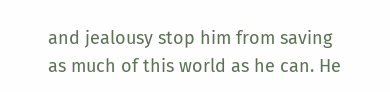and jealousy stop him from saving as much of this world as he can. He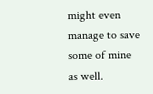might even manage to save some of mine as well.